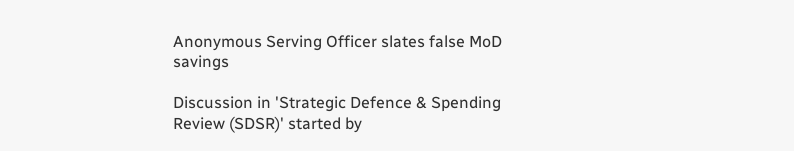Anonymous Serving Officer slates false MoD savings

Discussion in 'Strategic Defence & Spending Review (SDSR)' started by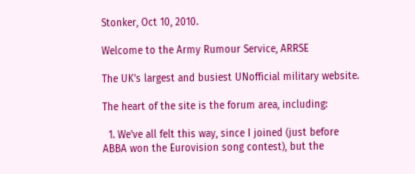Stonker, Oct 10, 2010.

Welcome to the Army Rumour Service, ARRSE

The UK's largest and busiest UNofficial military website.

The heart of the site is the forum area, including:

  1. We've all felt this way, since I joined (just before ABBA won the Eurovision song contest), but the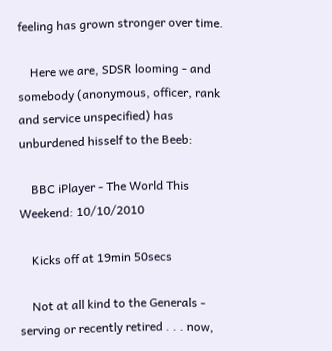feeling has grown stronger over time.

    Here we are, SDSR looming - and somebody (anonymous, officer, rank and service unspecified) has unburdened hisself to the Beeb:

    BBC iPlayer - The World This Weekend: 10/10/2010

    Kicks off at 19min 50secs

    Not at all kind to the Generals - serving or recently retired . . . now,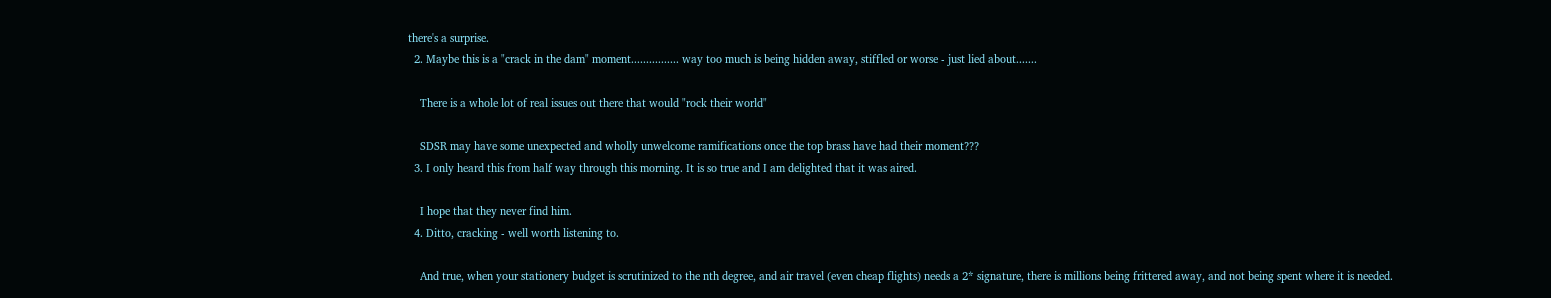there's a surprise.
  2. Maybe this is a "crack in the dam" moment................ way too much is being hidden away, stiffled or worse - just lied about.......

    There is a whole lot of real issues out there that would "rock their world"

    SDSR may have some unexpected and wholly unwelcome ramifications once the top brass have had their moment???
  3. I only heard this from half way through this morning. It is so true and I am delighted that it was aired.

    I hope that they never find him.
  4. Ditto, cracking - well worth listening to.

    And true, when your stationery budget is scrutinized to the nth degree, and air travel (even cheap flights) needs a 2* signature, there is millions being frittered away, and not being spent where it is needed.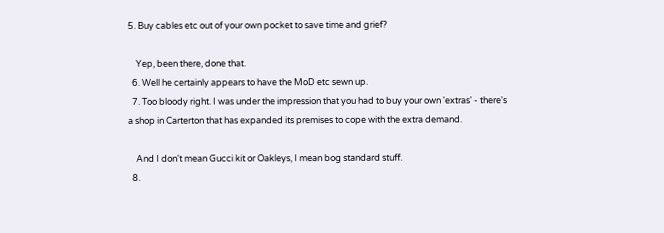5. Buy cables etc out of your own pocket to save time and grief?

    Yep, been there, done that.
  6. Well he certainly appears to have the MoD etc sewn up.
  7. Too bloody right. I was under the impression that you had to buy your own 'extras' - there's a shop in Carterton that has expanded its premises to cope with the extra demand.

    And I don't mean Gucci kit or Oakleys, I mean bog standard stuff.
  8.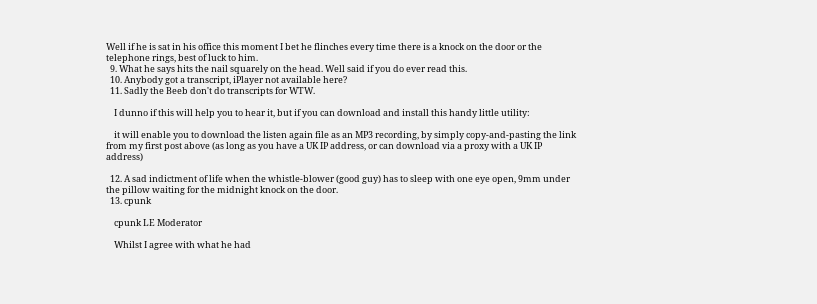Well if he is sat in his office this moment I bet he flinches every time there is a knock on the door or the telephone rings, best of luck to him.
  9. What he says hits the nail squarely on the head. Well said if you do ever read this.
  10. Anybody got a transcript, iPlayer not available here?
  11. Sadly the Beeb don't do transcripts for WTW.

    I dunno if this will help you to hear it, but if you can download and install this handy little utility:

    it will enable you to download the listen again file as an MP3 recording, by simply copy-and-pasting the link from my first post above (as long as you have a UK IP address, or can download via a proxy with a UK IP address)

  12. A sad indictment of life when the whistle-blower (good guy) has to sleep with one eye open, 9mm under the pillow waiting for the midnight knock on the door.
  13. cpunk

    cpunk LE Moderator

    Whilst I agree with what he had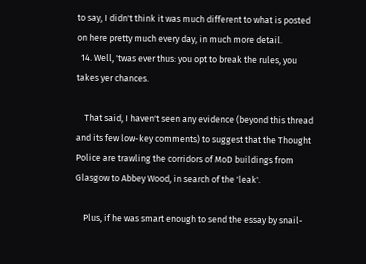to say, I didn't think it was much different to what is posted on here pretty much every day, in much more detail.
  14. Well, 'twas ever thus: you opt to break the rules, you takes yer chances.

    That said, I haven't seen any evidence (beyond this thread and its few low-key comments) to suggest that the Thought Police are trawling the corridors of MoD buildings from Glasgow to Abbey Wood, in search of the 'leak'.

    Plus, if he was smart enough to send the essay by snail-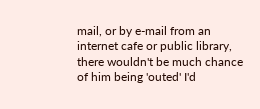mail, or by e-mail from an internet cafe or public library, there wouldn't be much chance of him being 'outed' I'd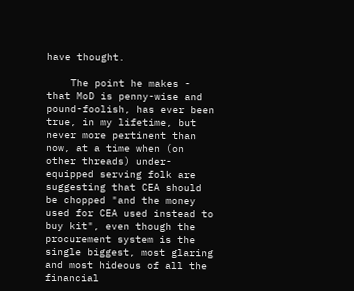have thought.

    The point he makes - that MoD is penny-wise and pound-foolish, has ever been true, in my lifetime, but never more pertinent than now, at a time when (on other threads) under-equipped serving folk are suggesting that CEA should be chopped "and the money used for CEA used instead to buy kit", even though the procurement system is the single biggest, most glaring and most hideous of all the financial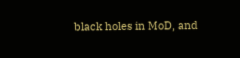black holes in MoD, and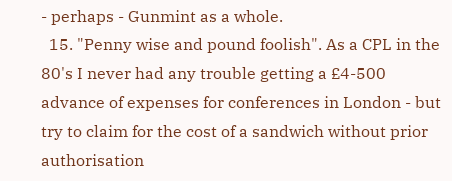- perhaps - Gunmint as a whole.
  15. "Penny wise and pound foolish". As a CPL in the 80's I never had any trouble getting a £4-500 advance of expenses for conferences in London - but try to claim for the cost of a sandwich without prior authorisation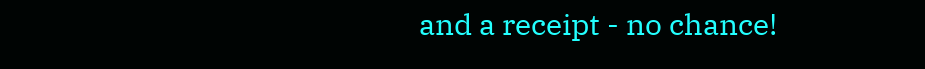and a receipt - no chance!